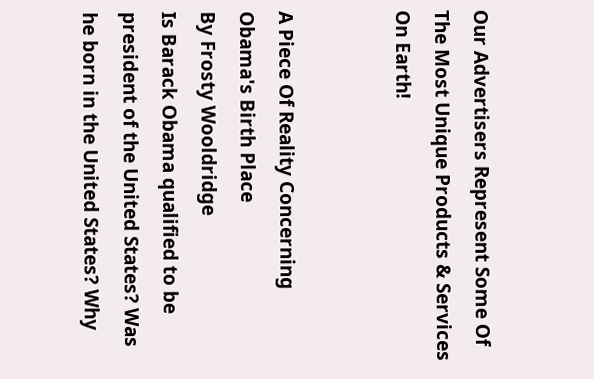Our Advertisers Represent Some Of The Most Unique Products & Services On Earth!


A Piece Of Reality Concerning Obama's Birth Place
By Frosty Wooldridge
Is Barack Obama qualified to be president of the United States? Was he born in the United States? Why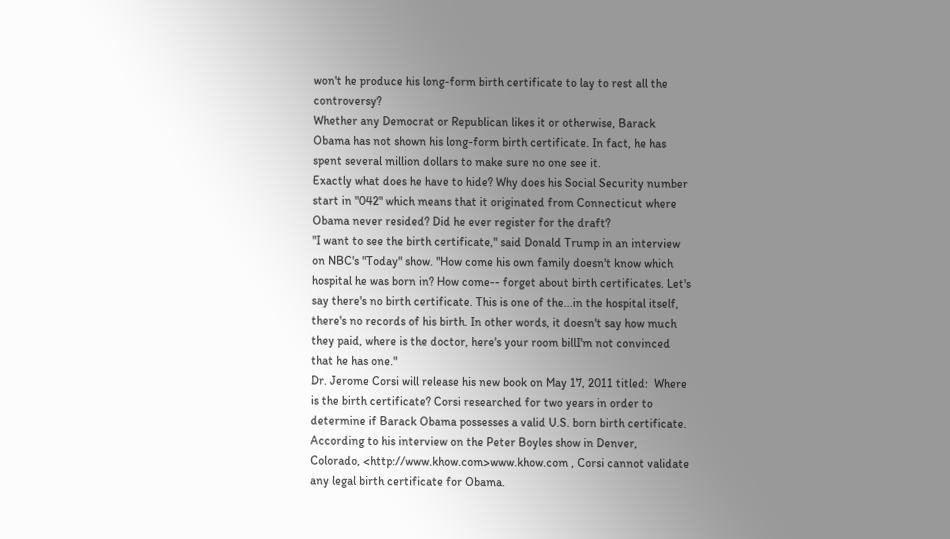won't he produce his long-form birth certificate to lay to rest all the controversy?
Whether any Democrat or Republican likes it or otherwise, Barack Obama has not shown his long-form birth certificate. In fact, he has spent several million dollars to make sure no one see it.
Exactly what does he have to hide? Why does his Social Security number start in "042" which means that it originated from Connecticut where Obama never resided? Did he ever register for the draft?
"I want to see the birth certificate," said Donald Trump in an interview on NBC's "Today" show. "How come his own family doesn't know which hospital he was born in? How come-- forget about birth certificates. Let's say there's no birth certificate. This is one of the...in the hospital itself, there's no records of his birth. In other words, it doesn't say how much they paid, where is the doctor, here's your room billI'm not convinced that he has one."
Dr. Jerome Corsi will release his new book on May 17, 2011 titled:  Where is the birth certificate? Corsi researched for two years in order to determine if Barack Obama possesses a valid U.S. born birth certificate. According to his interview on the Peter Boyles show in Denver, Colorado, <http://www.khow.com>www.khow.com , Corsi cannot validate any legal birth certificate for Obama.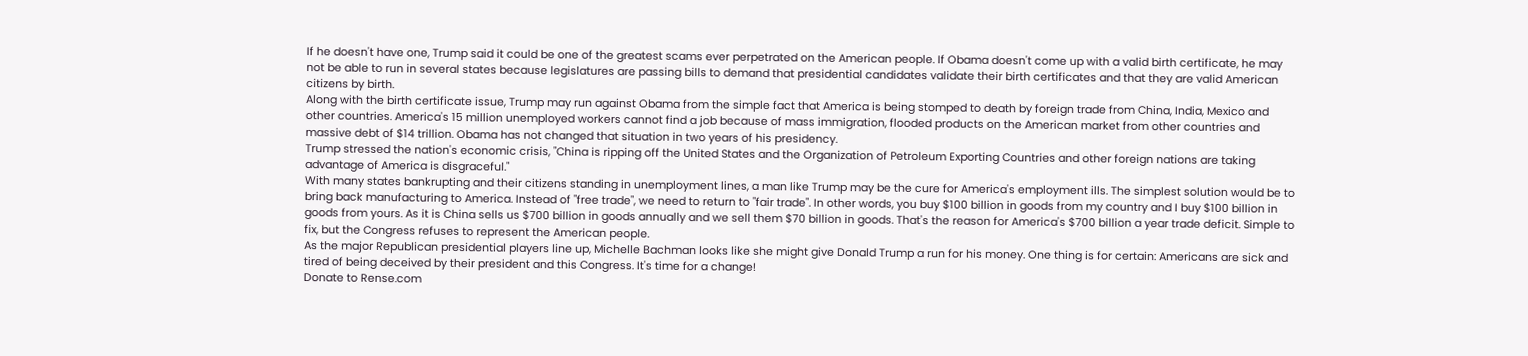If he doesn't have one, Trump said it could be one of the greatest scams ever perpetrated on the American people. If Obama doesn't come up with a valid birth certificate, he may not be able to run in several states because legislatures are passing bills to demand that presidential candidates validate their birth certificates and that they are valid American citizens by birth.
Along with the birth certificate issue, Trump may run against Obama from the simple fact that America is being stomped to death by foreign trade from China, India, Mexico and other countries. America's 15 million unemployed workers cannot find a job because of mass immigration, flooded products on the American market from other countries and massive debt of $14 trillion. Obama has not changed that situation in two years of his presidency.
Trump stressed the nation's economic crisis, "China is ripping off the United States and the Organization of Petroleum Exporting Countries and other foreign nations are taking advantage of America is disgraceful."
With many states bankrupting and their citizens standing in unemployment lines, a man like Trump may be the cure for America's employment ills. The simplest solution would be to bring back manufacturing to America. Instead of "free trade", we need to return to "fair trade". In other words, you buy $100 billion in goods from my country and I buy $100 billion in goods from yours. As it is China sells us $700 billion in goods annually and we sell them $70 billion in goods. That's the reason for America's $700 billion a year trade deficit. Simple to fix, but the Congress refuses to represent the American people.
As the major Republican presidential players line up, Michelle Bachman looks like she might give Donald Trump a run for his money. One thing is for certain: Americans are sick and tired of being deceived by their president and this Congress. It's time for a change!
Donate to Rense.com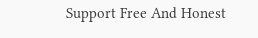Support Free And Honest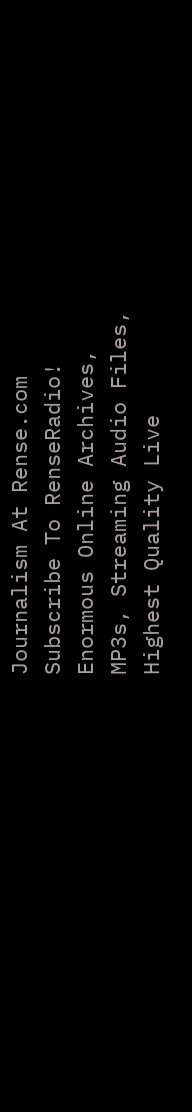Journalism At Rense.com
Subscribe To RenseRadio!
Enormous Online Archives,
MP3s, Streaming Audio Files,
Highest Quality Live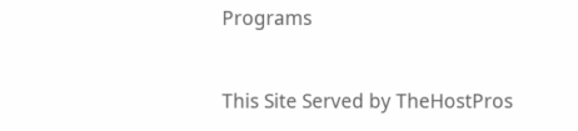Programs


This Site Served by TheHostPros